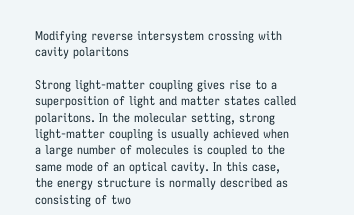Modifying reverse intersystem crossing with cavity polaritons

Strong light-matter coupling gives rise to a superposition of light and matter states called polaritons. In the molecular setting, strong light-matter coupling is usually achieved when a large number of molecules is coupled to the same mode of an optical cavity. In this case, the energy structure is normally described as consisting of two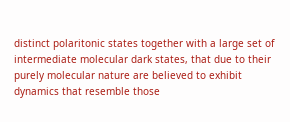distinct polaritonic states together with a large set of intermediate molecular dark states, that due to their purely molecular nature are believed to exhibit dynamics that resemble those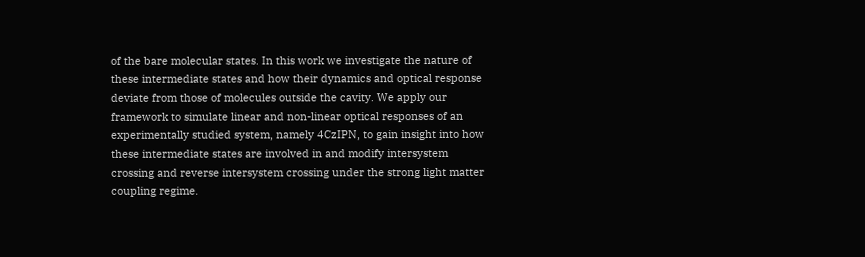of the bare molecular states. In this work we investigate the nature of these intermediate states and how their dynamics and optical response deviate from those of molecules outside the cavity. We apply our framework to simulate linear and non-linear optical responses of an experimentally studied system, namely 4CzIPN, to gain insight into how these intermediate states are involved in and modify intersystem crossing and reverse intersystem crossing under the strong light matter coupling regime.